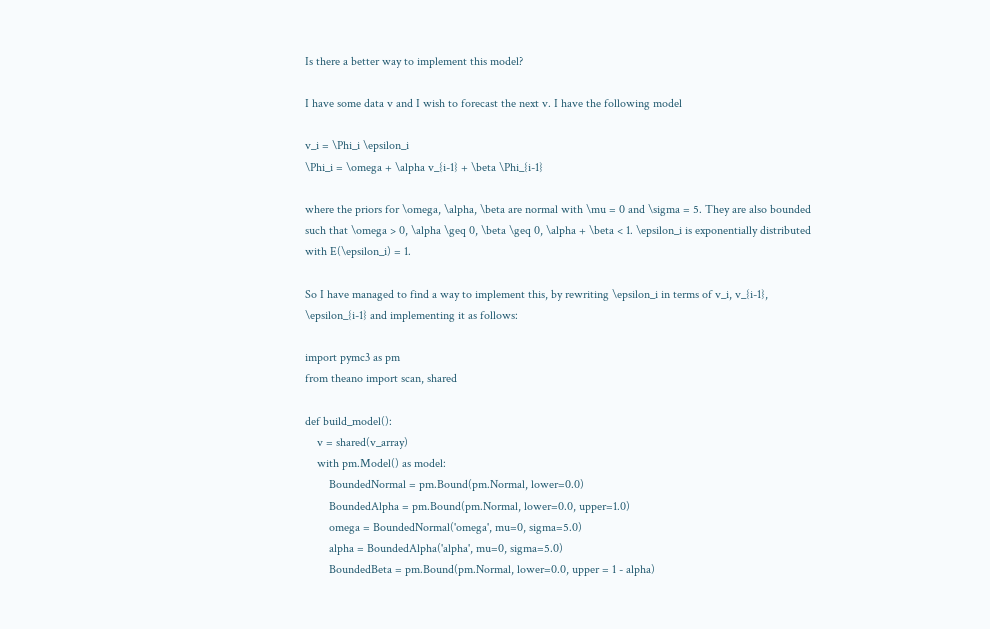Is there a better way to implement this model?

I have some data v and I wish to forecast the next v. I have the following model

v_i = \Phi_i \epsilon_i
\Phi_i = \omega + \alpha v_{i-1} + \beta \Phi_{i-1}

where the priors for \omega, \alpha, \beta are normal with \mu = 0 and \sigma = 5. They are also bounded such that \omega > 0, \alpha \geq 0, \beta \geq 0, \alpha + \beta < 1. \epsilon_i is exponentially distributed with E(\epsilon_i) = 1.

So I have managed to find a way to implement this, by rewriting \epsilon_i in terms of v_i, v_{i-1}, \epsilon_{i-1} and implementing it as follows:

import pymc3 as pm
from theano import scan, shared

def build_model():
    v = shared(v_array)
    with pm.Model() as model:
        BoundedNormal = pm.Bound(pm.Normal, lower=0.0)
        BoundedAlpha = pm.Bound(pm.Normal, lower=0.0, upper=1.0)
        omega = BoundedNormal('omega', mu=0, sigma=5.0)
        alpha = BoundedAlpha('alpha', mu=0, sigma=5.0)
        BoundedBeta = pm.Bound(pm.Normal, lower=0.0, upper = 1 - alpha)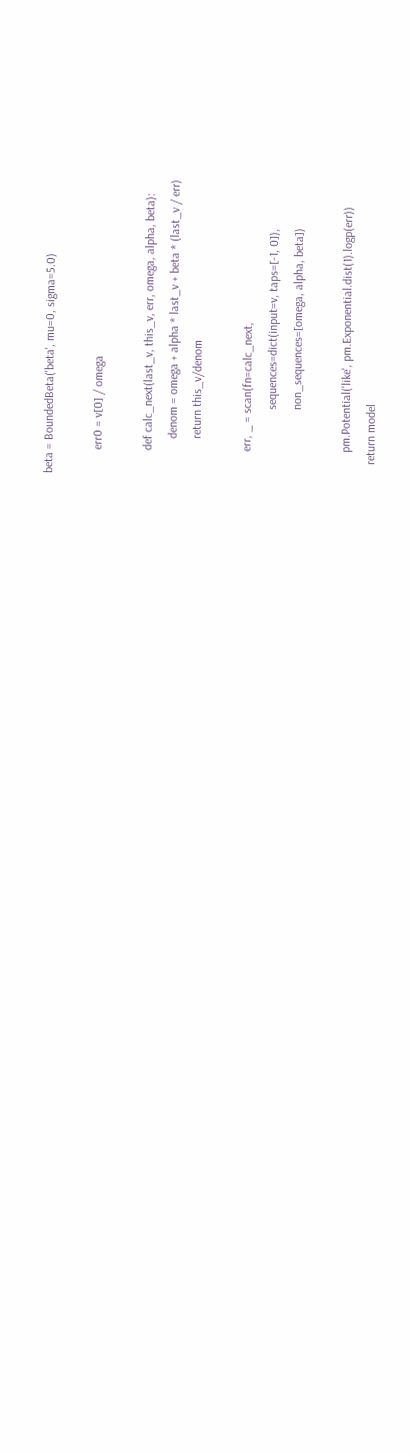beta = BoundedBeta('beta', mu=0, sigma=5.0)

        err0 = v[0] / omega

        def calc_next(last_v, this_v, err, omega, alpha, beta):
            denom = omega + alpha * last_v + beta * (last_v / err)
            return this_v/denom

        err, _ = scan(fn=calc_next,
                      sequences=dict(input=v, taps=[-1, 0]),
                      non_sequences=[omega, alpha, beta])

        pm.Potential('like', pm.Exponential.dist(1).logp(err))
    return model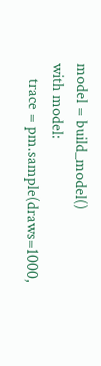model = build_model()
with model:
    trace = pm.sample(draws=1000,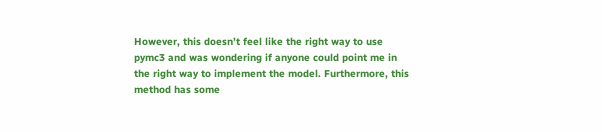However, this doesn’t feel like the right way to use pymc3 and was wondering if anyone could point me in the right way to implement the model. Furthermore, this method has some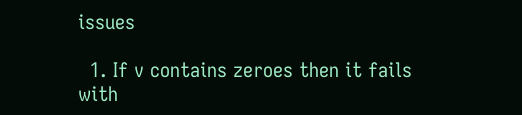issues

  1. If v contains zeroes then it fails with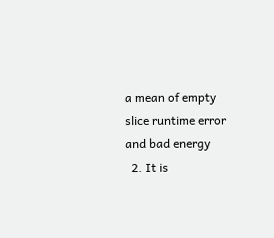a mean of empty slice runtime error and bad energy
  2. It is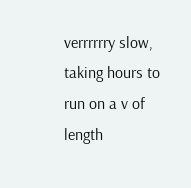verrrrrry slow, taking hours to run on a v of length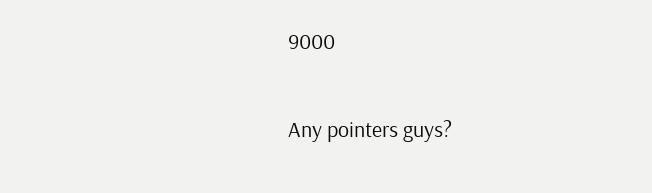9000

Any pointers guys?